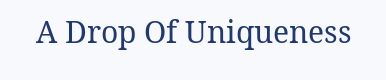A Drop Of Uniqueness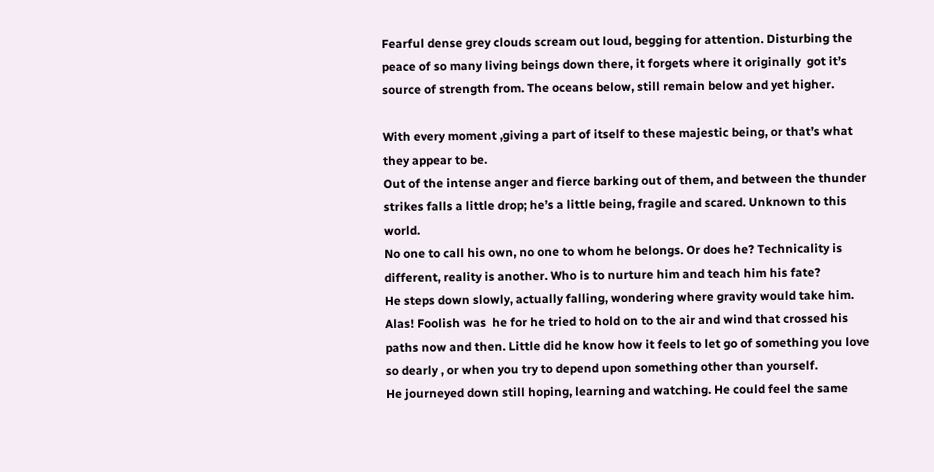Fearful dense grey clouds scream out loud, begging for attention. Disturbing the peace of so many living beings down there, it forgets where it originally  got it’s source of strength from. The oceans below, still remain below and yet higher.

With every moment ,giving a part of itself to these majestic being, or that’s what they appear to be.
Out of the intense anger and fierce barking out of them, and between the thunder strikes falls a little drop; he’s a little being, fragile and scared. Unknown to this world.
No one to call his own, no one to whom he belongs. Or does he? Technicality is different, reality is another. Who is to nurture him and teach him his fate?
He steps down slowly, actually falling, wondering where gravity would take him. Alas! Foolish was  he for he tried to hold on to the air and wind that crossed his paths now and then. Little did he know how it feels to let go of something you love so dearly , or when you try to depend upon something other than yourself.
He journeyed down still hoping, learning and watching. He could feel the same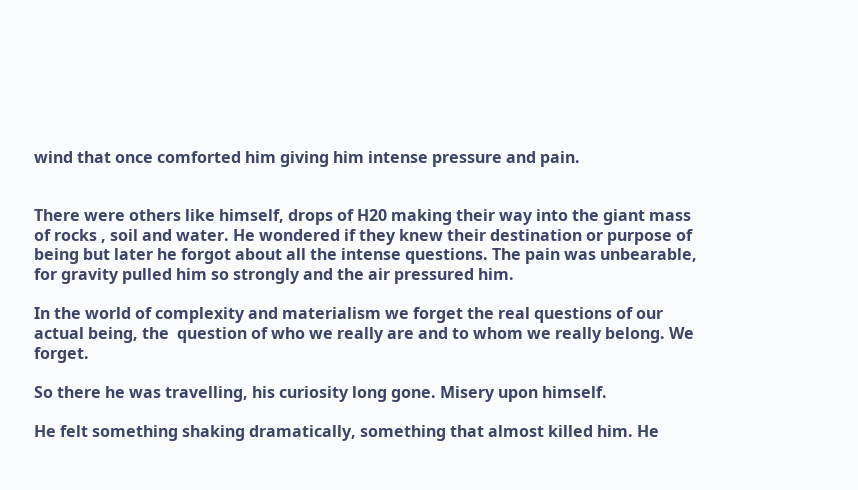wind that once comforted him giving him intense pressure and pain.


There were others like himself, drops of H20 making their way into the giant mass of rocks , soil and water. He wondered if they knew their destination or purpose of being but later he forgot about all the intense questions. The pain was unbearable, for gravity pulled him so strongly and the air pressured him.

In the world of complexity and materialism we forget the real questions of our actual being, the  question of who we really are and to whom we really belong. We forget.

So there he was travelling, his curiosity long gone. Misery upon himself.

He felt something shaking dramatically, something that almost killed him. He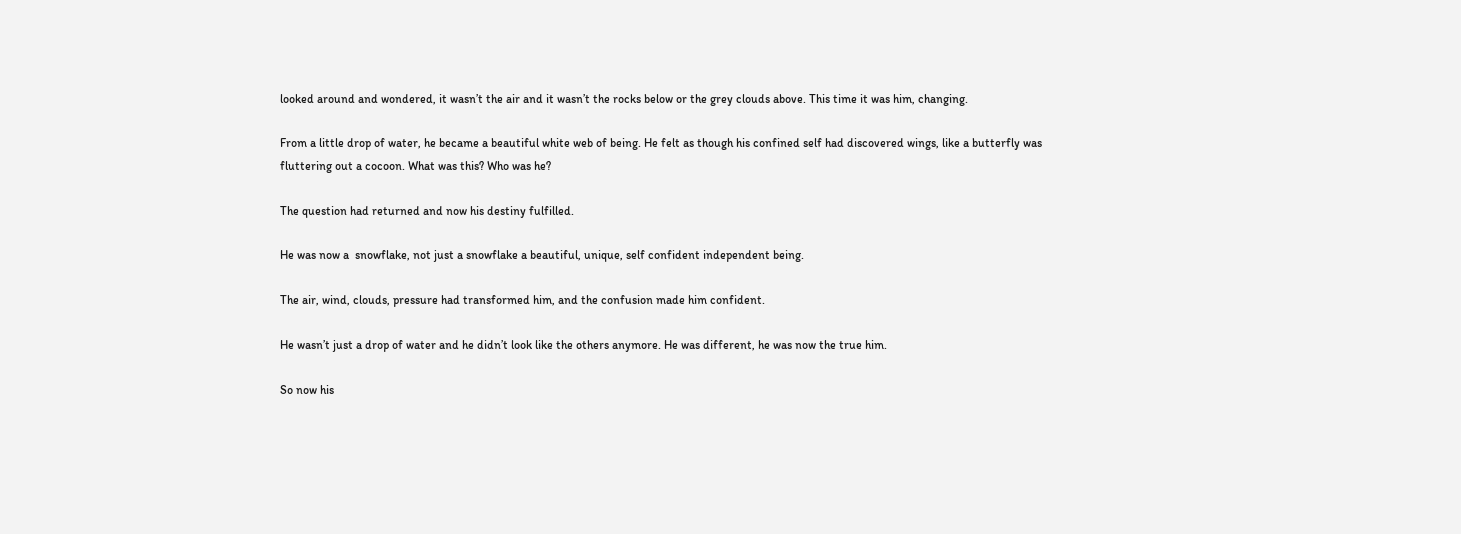looked around and wondered, it wasn’t the air and it wasn’t the rocks below or the grey clouds above. This time it was him, changing.

From a little drop of water, he became a beautiful white web of being. He felt as though his confined self had discovered wings, like a butterfly was fluttering out a cocoon. What was this? Who was he?

The question had returned and now his destiny fulfilled.

He was now a  snowflake, not just a snowflake a beautiful, unique, self confident independent being.

The air, wind, clouds, pressure had transformed him, and the confusion made him confident.

He wasn’t just a drop of water and he didn’t look like the others anymore. He was different, he was now the true him.

So now his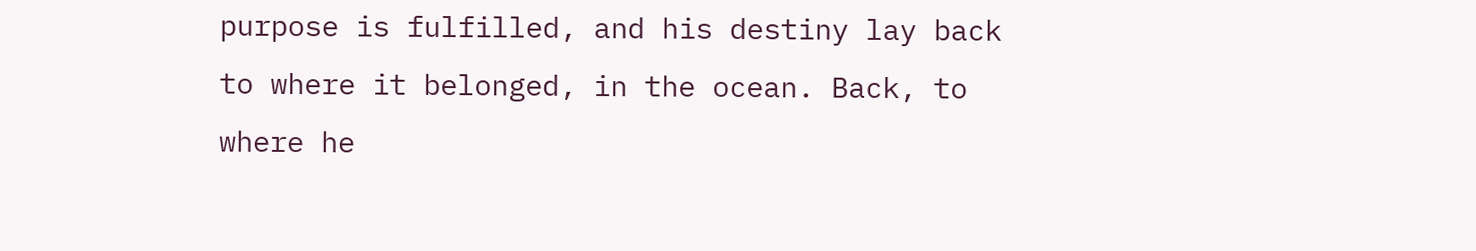purpose is fulfilled, and his destiny lay back to where it belonged, in the ocean. Back, to where he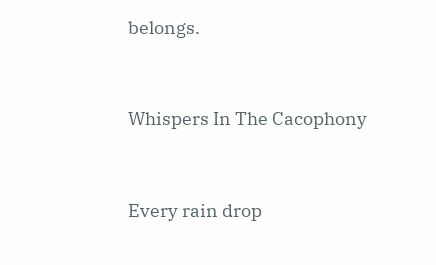belongs.


Whispers In The Cacophony


Every rain drop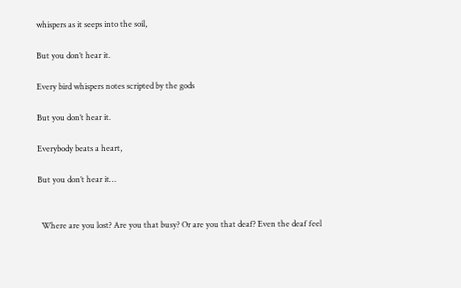whispers as it seeps into the soil,

But you don’t hear it.

Every bird whispers notes scripted by the gods

But you don’t hear it.

Everybody beats a heart,

But you don’t hear it…


  Where are you lost? Are you that busy? Or are you that deaf? Even the deaf feel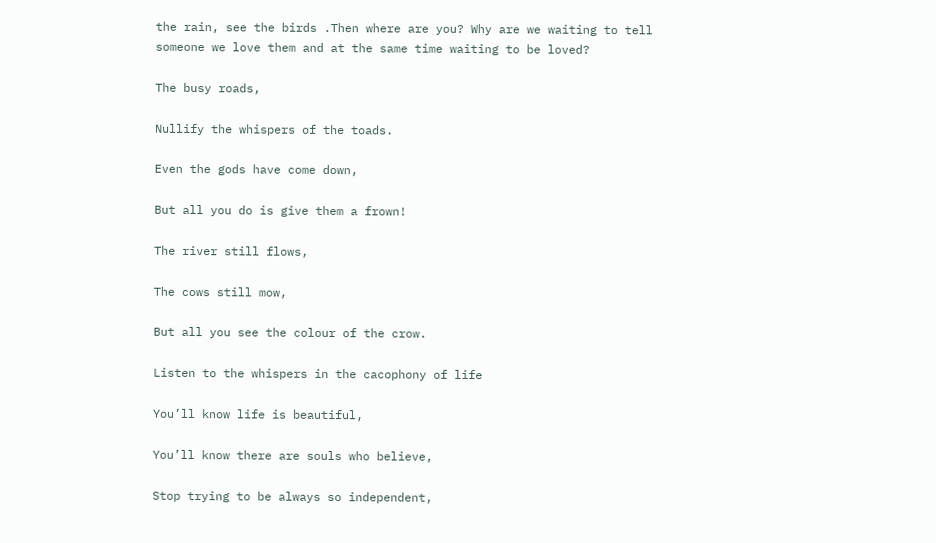the rain, see the birds .Then where are you? Why are we waiting to tell someone we love them and at the same time waiting to be loved?

The busy roads,

Nullify the whispers of the toads.

Even the gods have come down,

But all you do is give them a frown!

The river still flows,

The cows still mow,

But all you see the colour of the crow.

Listen to the whispers in the cacophony of life

You’ll know life is beautiful,

You’ll know there are souls who believe,

Stop trying to be always so independent,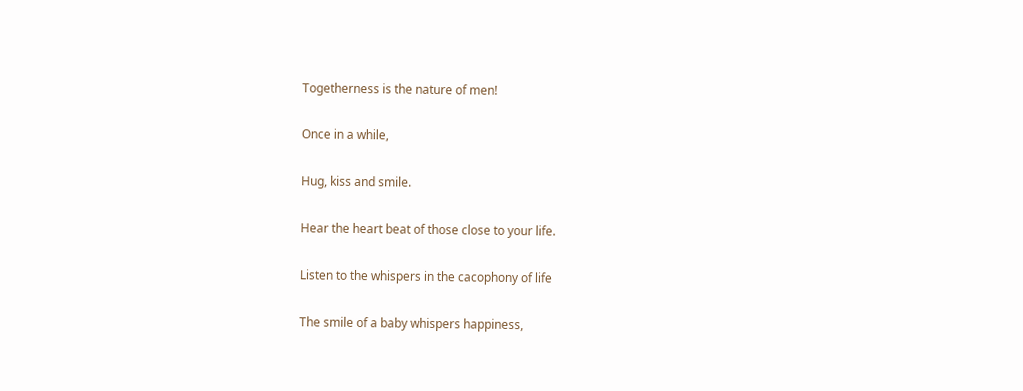Togetherness is the nature of men!

Once in a while,

Hug, kiss and smile.

Hear the heart beat of those close to your life.

Listen to the whispers in the cacophony of life

The smile of a baby whispers happiness,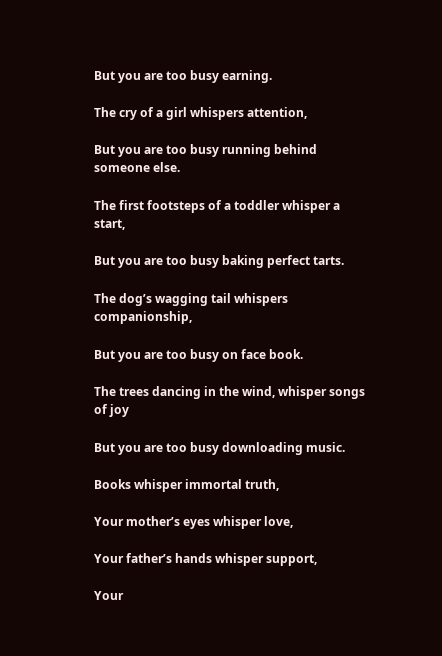But you are too busy earning.

The cry of a girl whispers attention,

But you are too busy running behind someone else.

The first footsteps of a toddler whisper a start,

But you are too busy baking perfect tarts.

The dog’s wagging tail whispers companionship,

But you are too busy on face book.

The trees dancing in the wind, whisper songs of joy

But you are too busy downloading music.

Books whisper immortal truth,

Your mother’s eyes whisper love,

Your father’s hands whisper support,

Your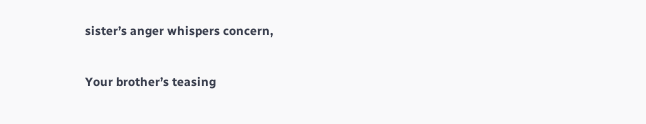sister’s anger whispers concern,

Your brother’s teasing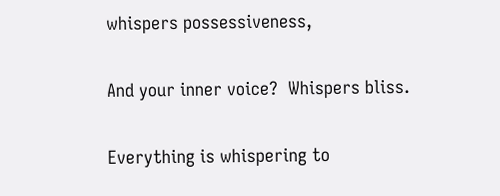whispers possessiveness,

And your inner voice?  Whispers bliss.

Everything is whispering to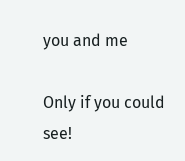you and me

Only if you could see!